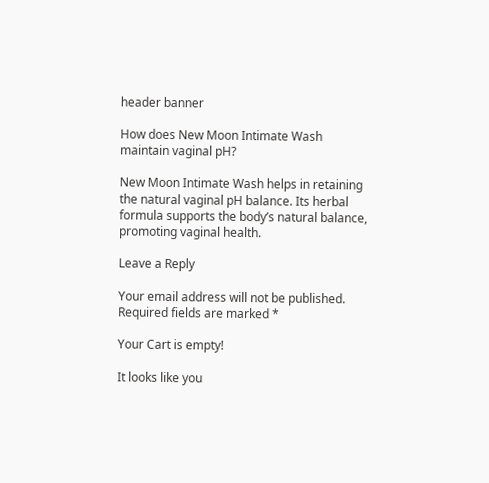header banner

How does New Moon Intimate Wash maintain vaginal pH?

New Moon Intimate Wash helps in retaining the natural vaginal pH balance. Its herbal formula supports the body’s natural balance, promoting vaginal health.

Leave a Reply

Your email address will not be published. Required fields are marked *

Your Cart is empty!

It looks like you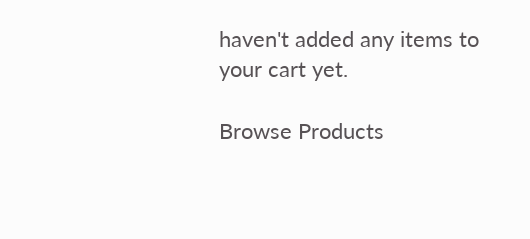haven't added any items to your cart yet.

Browse Products